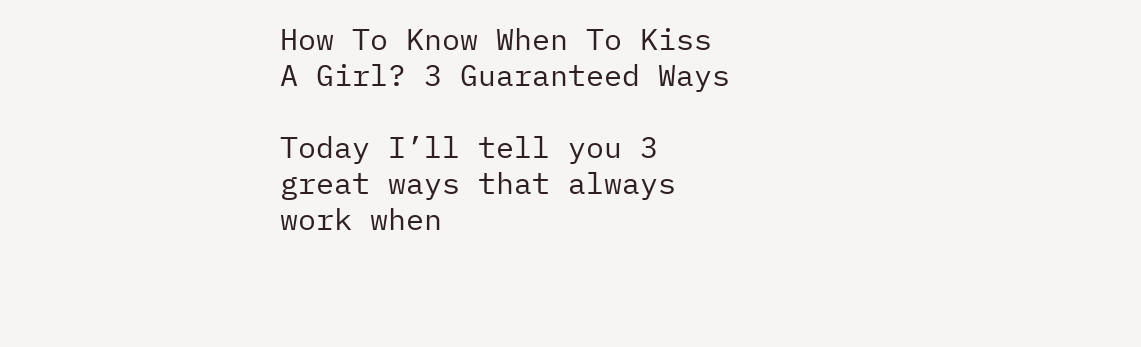How To Know When To Kiss A Girl? 3 Guaranteed Ways

Today I’ll tell you 3 great ways that always work when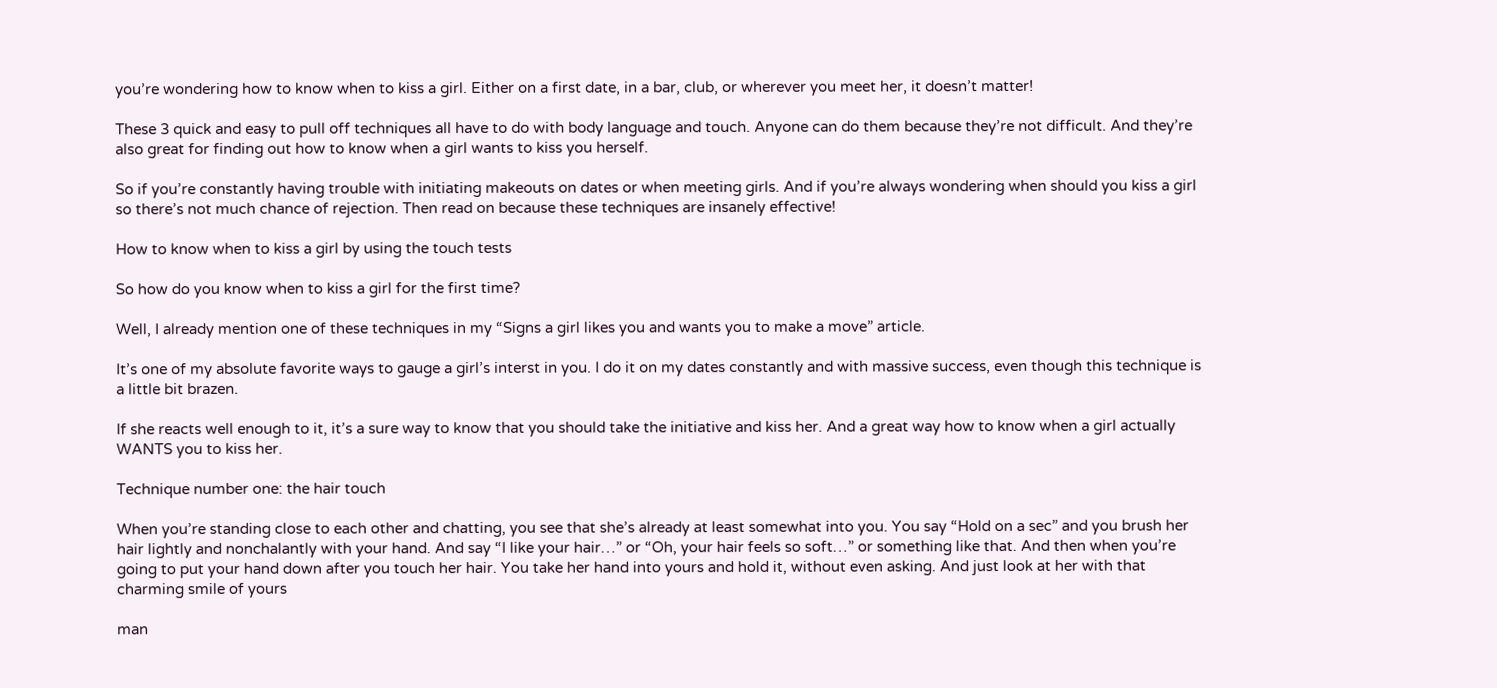you’re wondering how to know when to kiss a girl. Either on a first date, in a bar, club, or wherever you meet her, it doesn’t matter!

These 3 quick and easy to pull off techniques all have to do with body language and touch. Anyone can do them because they’re not difficult. And they’re also great for finding out how to know when a girl wants to kiss you herself.

So if you’re constantly having trouble with initiating makeouts on dates or when meeting girls. And if you’re always wondering when should you kiss a girl so there’s not much chance of rejection. Then read on because these techniques are insanely effective!

How to know when to kiss a girl by using the touch tests

So how do you know when to kiss a girl for the first time?

Well, I already mention one of these techniques in my “Signs a girl likes you and wants you to make a move” article.

It’s one of my absolute favorite ways to gauge a girl’s interst in you. I do it on my dates constantly and with massive success, even though this technique is a little bit brazen.

If she reacts well enough to it, it’s a sure way to know that you should take the initiative and kiss her. And a great way how to know when a girl actually WANTS you to kiss her.

Technique number one: the hair touch

When you’re standing close to each other and chatting, you see that she’s already at least somewhat into you. You say “Hold on a sec” and you brush her hair lightly and nonchalantly with your hand. And say “I like your hair…” or “Oh, your hair feels so soft…” or something like that. And then when you’re going to put your hand down after you touch her hair. You take her hand into yours and hold it, without even asking. And just look at her with that charming smile of yours

man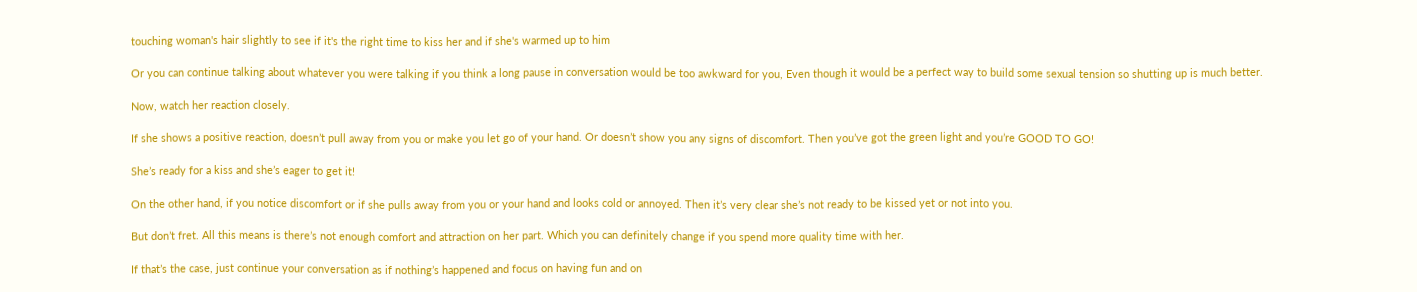touching woman's hair slightly to see if it's the right time to kiss her and if she's warmed up to him

Or you can continue talking about whatever you were talking if you think a long pause in conversation would be too awkward for you, Even though it would be a perfect way to build some sexual tension so shutting up is much better.

Now, watch her reaction closely.

If she shows a positive reaction, doesn’t pull away from you or make you let go of your hand. Or doesn’t show you any signs of discomfort. Then you’ve got the green light and you’re GOOD TO GO!

She’s ready for a kiss and she’s eager to get it!

On the other hand, if you notice discomfort or if she pulls away from you or your hand and looks cold or annoyed. Then it’s very clear she’s not ready to be kissed yet or not into you.

But don’t fret. All this means is there’s not enough comfort and attraction on her part. Which you can definitely change if you spend more quality time with her.

If that’s the case, just continue your conversation as if nothing’s happened and focus on having fun and on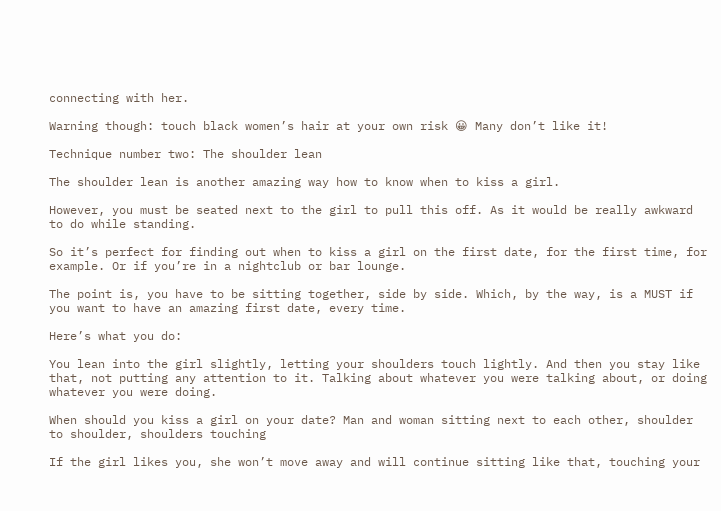connecting with her.

Warning though: touch black women’s hair at your own risk 😀 Many don’t like it!

Technique number two: The shoulder lean

The shoulder lean is another amazing way how to know when to kiss a girl.

However, you must be seated next to the girl to pull this off. As it would be really awkward to do while standing.

So it’s perfect for finding out when to kiss a girl on the first date, for the first time, for example. Or if you’re in a nightclub or bar lounge.

The point is, you have to be sitting together, side by side. Which, by the way, is a MUST if you want to have an amazing first date, every time.

Here’s what you do:

You lean into the girl slightly, letting your shoulders touch lightly. And then you stay like that, not putting any attention to it. Talking about whatever you were talking about, or doing whatever you were doing.

When should you kiss a girl on your date? Man and woman sitting next to each other, shoulder to shoulder, shoulders touching

If the girl likes you, she won’t move away and will continue sitting like that, touching your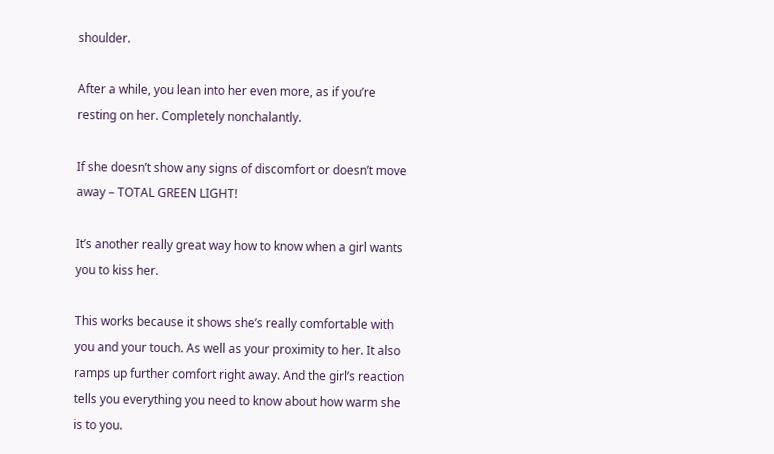shoulder.

After a while, you lean into her even more, as if you’re resting on her. Completely nonchalantly.

If she doesn’t show any signs of discomfort or doesn’t move away – TOTAL GREEN LIGHT!

It’s another really great way how to know when a girl wants you to kiss her.

This works because it shows she’s really comfortable with you and your touch. As well as your proximity to her. It also ramps up further comfort right away. And the girl’s reaction tells you everything you need to know about how warm she is to you.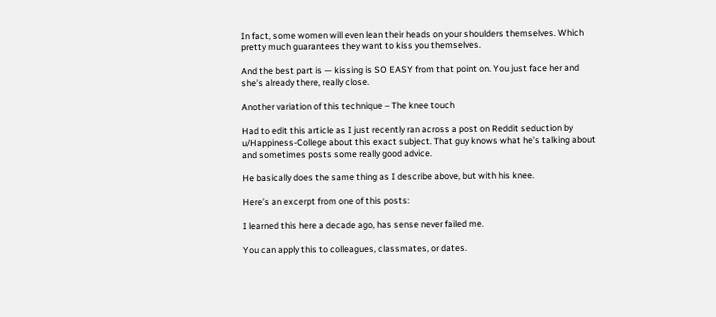In fact, some women will even lean their heads on your shoulders themselves. Which pretty much guarantees they want to kiss you themselves.

And the best part is — kissing is SO EASY from that point on. You just face her and she’s already there, really close.

Another variation of this technique – The knee touch

Had to edit this article as I just recently ran across a post on Reddit seduction by u/Happiness-College about this exact subject. That guy knows what he’s talking about and sometimes posts some really good advice.

He basically does the same thing as I describe above, but with his knee.

Here’s an excerpt from one of this posts:

I learned this here a decade ago, has sense never failed me.

You can apply this to colleagues, classmates, or dates.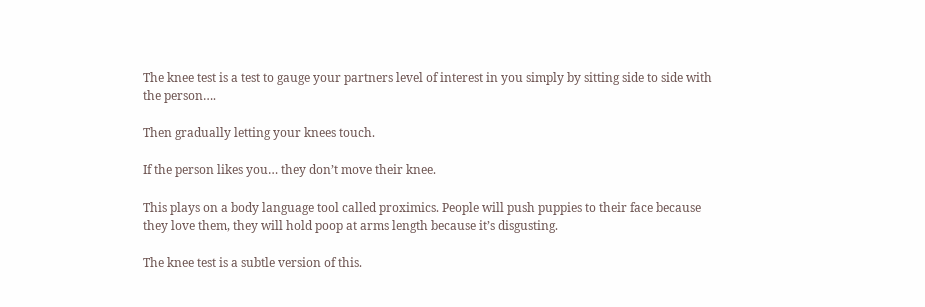The knee test is a test to gauge your partners level of interest in you simply by sitting side to side with the person….

Then gradually letting your knees touch.

If the person likes you… they don’t move their knee.

This plays on a body language tool called proximics. People will push puppies to their face because they love them, they will hold poop at arms length because it’s disgusting.

The knee test is a subtle version of this.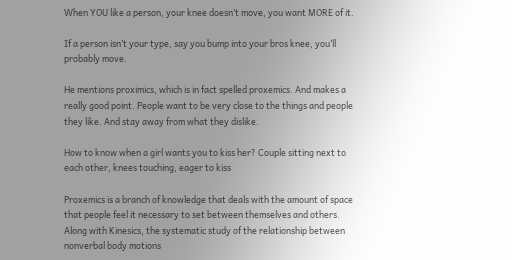When YOU like a person, your knee doesn’t move, you want MORE of it.

If a person isn’t your type, say you bump into your bros knee, you’ll probably move.

He mentions proximics, which is in fact spelled proxemics. And makes a really good point. People want to be very close to the things and people they like. And stay away from what they dislike.

How to know when a girl wants you to kiss her? Couple sitting next to each other, knees touching, eager to kiss

Proxemics is a branch of knowledge that deals with the amount of space that people feel it necessary to set between themselves and others. Along with Kinesics, the systematic study of the relationship between nonverbal body motions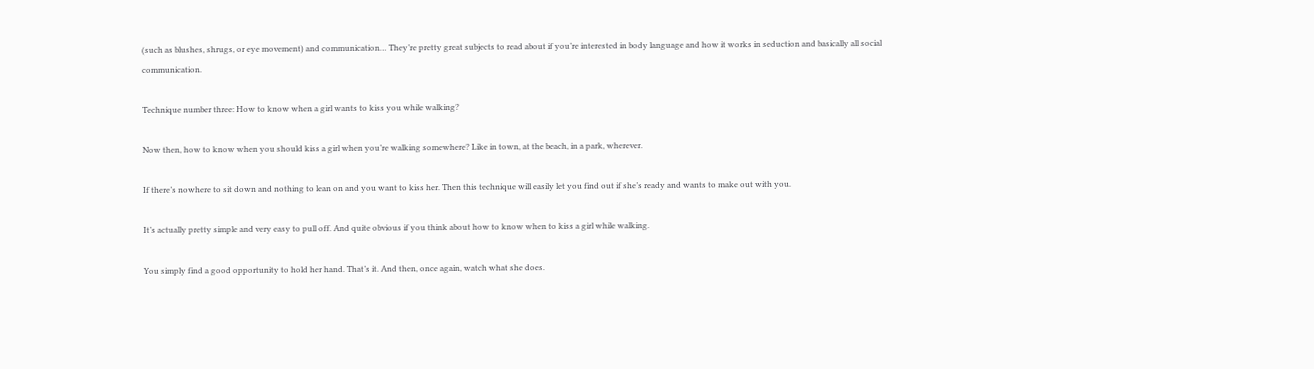(such as blushes, shrugs, or eye movement) and communication… They’re pretty great subjects to read about if you’re interested in body language and how it works in seduction and basically all social communication.

Technique number three: How to know when a girl wants to kiss you while walking?

Now then, how to know when you should kiss a girl when you’re walking somewhere? Like in town, at the beach, in a park, wherever.

If there’s nowhere to sit down and nothing to lean on and you want to kiss her. Then this technique will easily let you find out if she’s ready and wants to make out with you.

It’s actually pretty simple and very easy to pull off. And quite obvious if you think about how to know when to kiss a girl while walking.

You simply find a good opportunity to hold her hand. That’s it. And then, once again, watch what she does.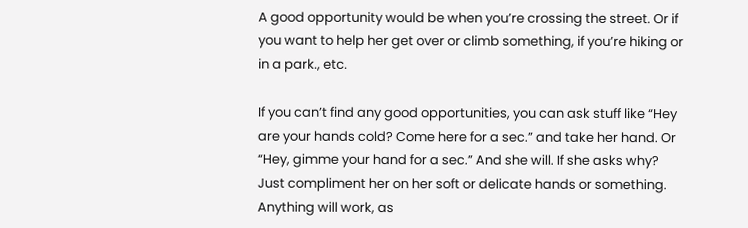A good opportunity would be when you’re crossing the street. Or if you want to help her get over or climb something, if you’re hiking or in a park., etc.

If you can’t find any good opportunities, you can ask stuff like “Hey are your hands cold? Come here for a sec.” and take her hand. Or “Hey, gimme your hand for a sec.” And she will. If she asks why? Just compliment her on her soft or delicate hands or something. Anything will work, as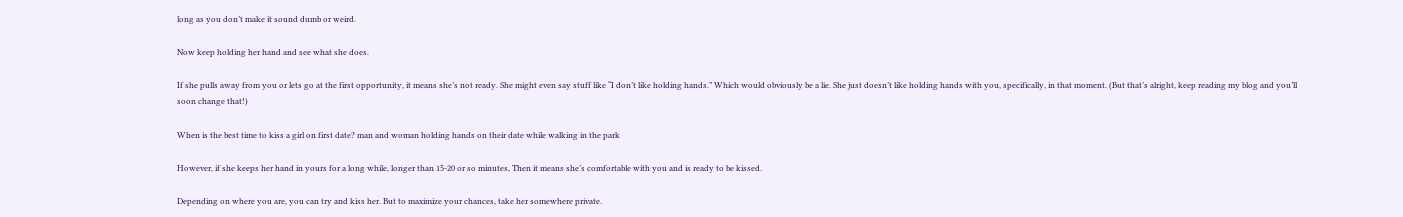long as you don’t make it sound dumb or weird.

Now keep holding her hand and see what she does.

If she pulls away from you or lets go at the first opportunity, it means she’s not ready. She might even say stuff like “I don’t like holding hands.” Which would obviously be a lie. She just doesn’t like holding hands with you, specifically, in that moment. (But that’s alright, keep reading my blog and you’ll soon change that!)

When is the best time to kiss a girl on first date? man and woman holding hands on their date while walking in the park

However, if she keeps her hand in yours for a long while, longer than 15-20 or so minutes, Then it means she’s comfortable with you and is ready to be kissed.

Depending on where you are, you can try and kiss her. But to maximize your chances, take her somewhere private.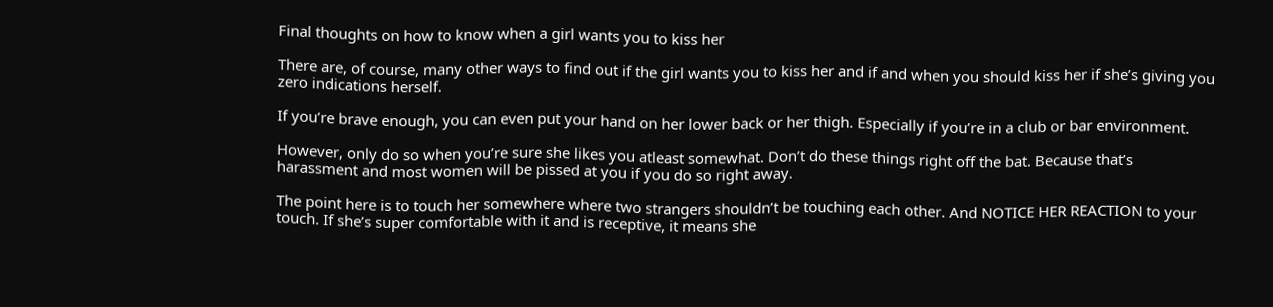Final thoughts on how to know when a girl wants you to kiss her

There are, of course, many other ways to find out if the girl wants you to kiss her and if and when you should kiss her if she’s giving you zero indications herself.

If you’re brave enough, you can even put your hand on her lower back or her thigh. Especially if you’re in a club or bar environment.

However, only do so when you’re sure she likes you atleast somewhat. Don’t do these things right off the bat. Because that’s harassment and most women will be pissed at you if you do so right away.

The point here is to touch her somewhere where two strangers shouldn’t be touching each other. And NOTICE HER REACTION to your touch. If she’s super comfortable with it and is receptive, it means she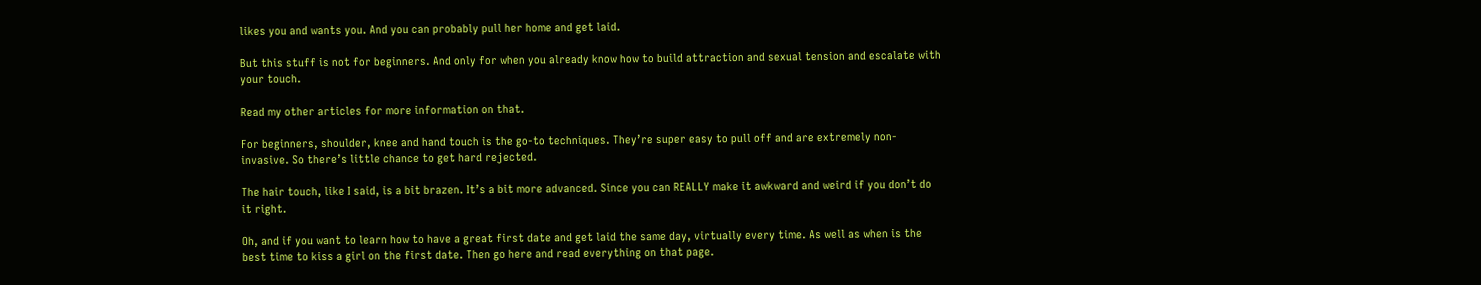likes you and wants you. And you can probably pull her home and get laid.

But this stuff is not for beginners. And only for when you already know how to build attraction and sexual tension and escalate with your touch.

Read my other articles for more information on that.

For beginners, shoulder, knee and hand touch is the go-to techniques. They’re super easy to pull off and are extremely non-invasive. So there’s little chance to get hard rejected.

The hair touch, like I said, is a bit brazen. It’s a bit more advanced. Since you can REALLY make it awkward and weird if you don’t do it right.

Oh, and if you want to learn how to have a great first date and get laid the same day, virtually every time. As well as when is the best time to kiss a girl on the first date. Then go here and read everything on that page.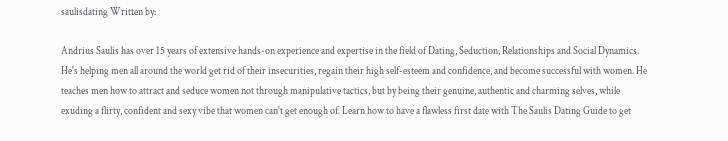saulisdating Written by:

Andrius Saulis has over 15 years of extensive hands-on experience and expertise in the field of Dating, Seduction, Relationships and Social Dynamics. He's helping men all around the world get rid of their insecurities, regain their high self-esteem and confidence, and become successful with women. He teaches men how to attract and seduce women not through manipulative tactics, but by being their genuine, authentic and charming selves, while exuding a flirty, confident and sexy vibe that women can't get enough of. Learn how to have a flawless first date with The Saulis Dating Guide to get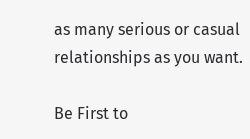as many serious or casual relationships as you want.

Be First to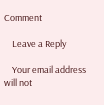Comment

    Leave a Reply

    Your email address will not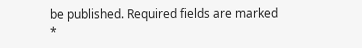be published. Required fields are marked *